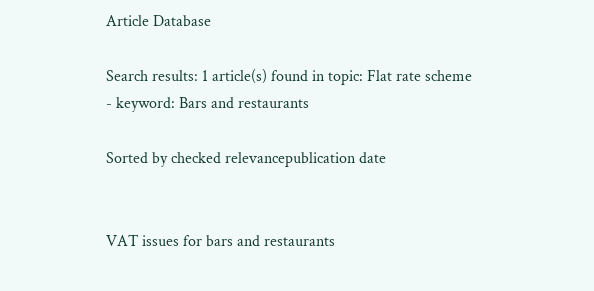Article Database

Search results: 1 article(s) found in topic: Flat rate scheme - keyword: Bars and restaurants

Sorted by checked relevancepublication date


VAT issues for bars and restaurants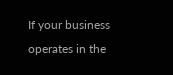If your business operates in the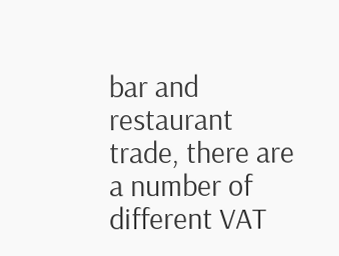bar and restaurant trade, there are a number of different VAT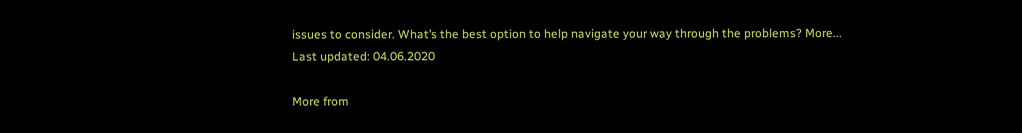issues to consider. What’s the best option to help navigate your way through the problems? More...
Last updated: 04.06.2020

More from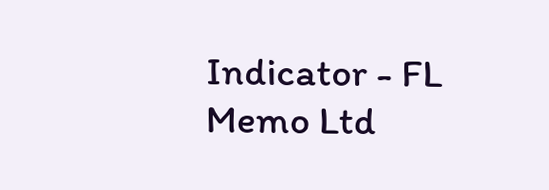Indicator - FL Memo Ltd